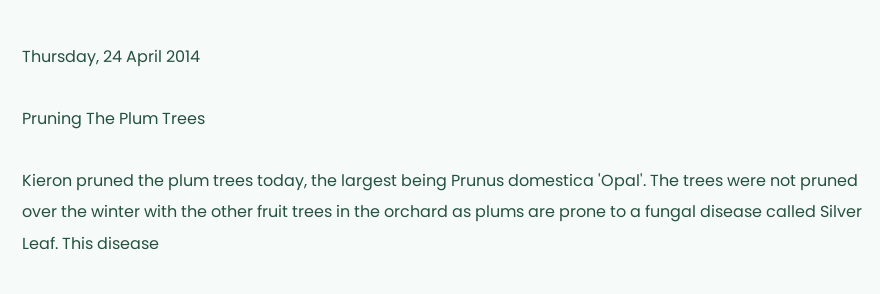Thursday, 24 April 2014

Pruning The Plum Trees

Kieron pruned the plum trees today, the largest being Prunus domestica 'Opal'. The trees were not pruned over the winter with the other fruit trees in the orchard as plums are prone to a fungal disease called Silver Leaf. This disease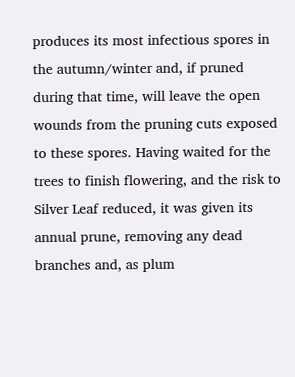produces its most infectious spores in the autumn/winter and, if pruned during that time, will leave the open wounds from the pruning cuts exposed to these spores. Having waited for the trees to finish flowering, and the risk to Silver Leaf reduced, it was given its annual prune, removing any dead branches and, as plum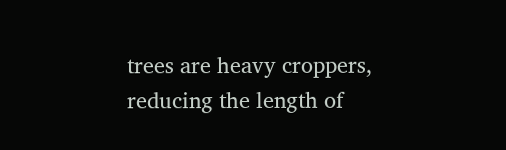trees are heavy croppers, reducing the length of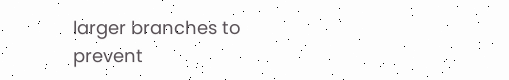larger branches to prevent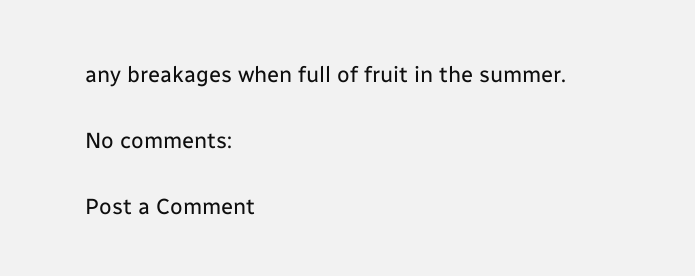any breakages when full of fruit in the summer.

No comments:

Post a Comment